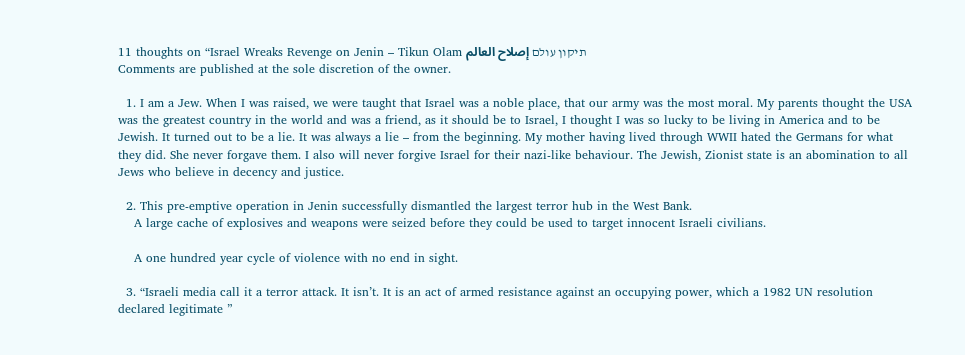11 thoughts on “Israel Wreaks Revenge on Jenin – Tikun Olam תיקון עולם إصلاح العالم
Comments are published at the sole discretion of the owner.

  1. I am a Jew. When I was raised, we were taught that Israel was a noble place, that our army was the most moral. My parents thought the USA was the greatest country in the world and was a friend, as it should be to Israel, I thought I was so lucky to be living in America and to be Jewish. It turned out to be a lie. It was always a lie – from the beginning. My mother having lived through WWII hated the Germans for what they did. She never forgave them. I also will never forgive Israel for their nazi-like behaviour. The Jewish, Zionist state is an abomination to all Jews who believe in decency and justice.

  2. This pre-emptive operation in Jenin successfully dismantled the largest terror hub in the West Bank.
    A large cache of explosives and weapons were seized before they could be used to target innocent Israeli civilians.

    A one hundred year cycle of violence with no end in sight.

  3. “Israeli media call it a terror attack. It isn’t. It is an act of armed resistance against an occupying power, which a 1982 UN resolution declared legitimate ”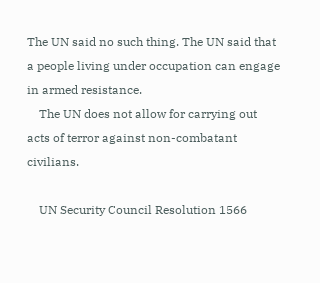The UN said no such thing. The UN said that a people living under occupation can engage in armed resistance.
    The UN does not allow for carrying out acts of terror against non-combatant civilians.

    UN Security Council Resolution 1566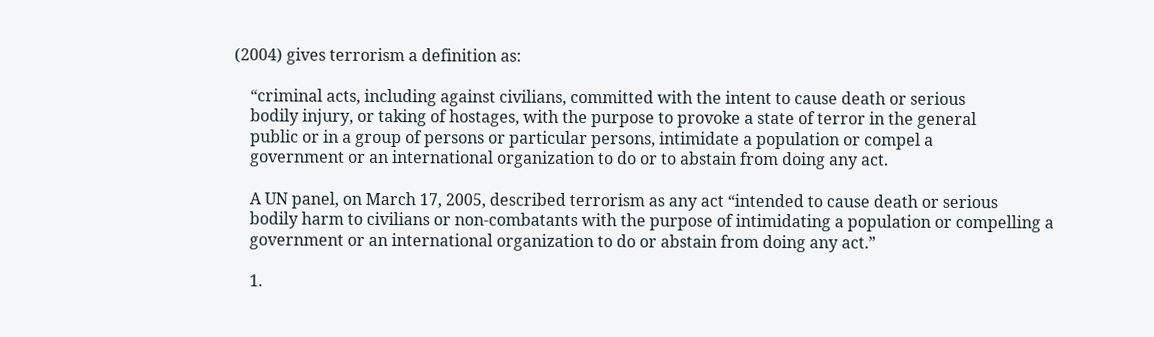(2004) gives terrorism a definition as:

    “criminal acts, including against civilians, committed with the intent to cause death or serious
    bodily injury, or taking of hostages, with the purpose to provoke a state of terror in the general
    public or in a group of persons or particular persons, intimidate a population or compel a
    government or an international organization to do or to abstain from doing any act.

    A UN panel, on March 17, 2005, described terrorism as any act “intended to cause death or serious
    bodily harm to civilians or non-combatants with the purpose of intimidating a population or compelling a
    government or an international organization to do or abstain from doing any act.”

    1.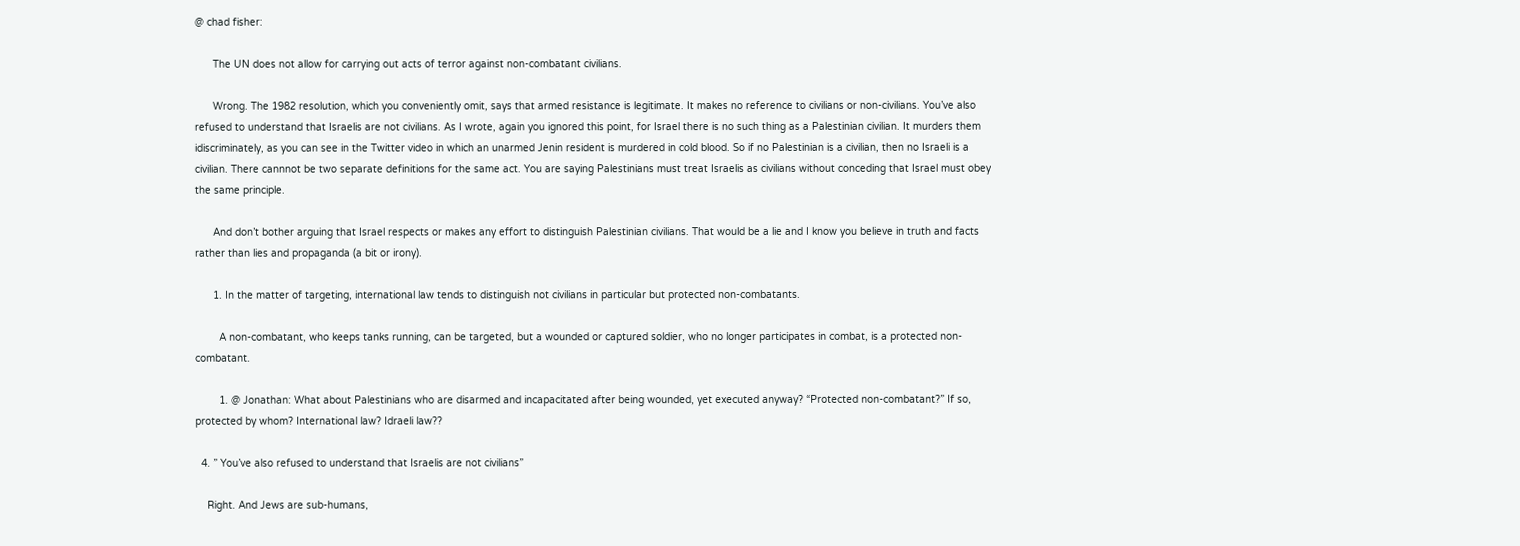@ chad fisher:

      The UN does not allow for carrying out acts of terror against non-combatant civilians.

      Wrong. The 1982 resolution, which you conveniently omit, says that armed resistance is legitimate. It makes no reference to civilians or non-civilians. You’ve also refused to understand that Israelis are not civilians. As I wrote, again you ignored this point, for Israel there is no such thing as a Palestinian civilian. It murders them idiscriminately, as you can see in the Twitter video in which an unarmed Jenin resident is murdered in cold blood. So if no Palestinian is a civilian, then no Israeli is a civilian. There cannnot be two separate definitions for the same act. You are saying Palestinians must treat Israelis as civilians without conceding that Israel must obey the same principle.

      And don’t bother arguing that Israel respects or makes any effort to distinguish Palestinian civilians. That would be a lie and I know you believe in truth and facts rather than lies and propaganda (a bit or irony).

      1. In the matter of targeting, international law tends to distinguish not civilians in particular but protected non-combatants.

        A non-combatant, who keeps tanks running, can be targeted, but a wounded or captured soldier, who no longer participates in combat, is a protected non-combatant.

        1. @ Jonathan: What about Palestinians who are disarmed and incapacitated after being wounded, yet executed anyway? “Protected non-combatant?” If so, protected by whom? International law? Idraeli law??

  4. ” You’ve also refused to understand that Israelis are not civilians”

    Right. And Jews are sub-humans,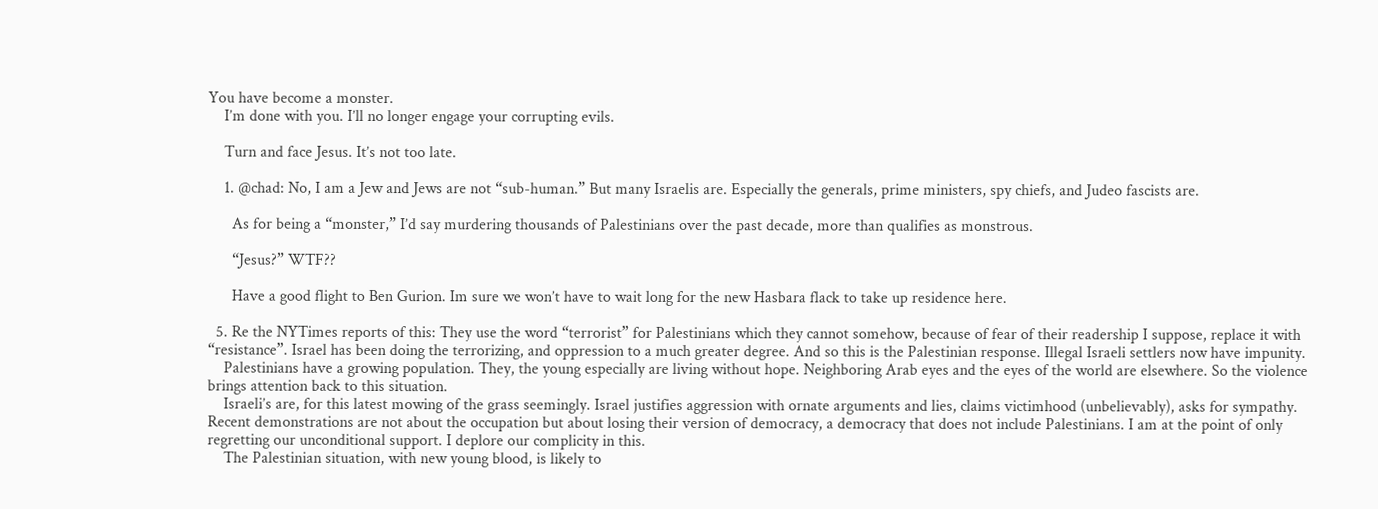You have become a monster.
    I’m done with you. I’ll no longer engage your corrupting evils.

    Turn and face Jesus. It’s not too late.

    1. @chad: No, I am a Jew and Jews are not “sub-human.” But many Israelis are. Especially the generals, prime ministers, spy chiefs, and Judeo fascists are.

      As for being a “monster,” I’d say murdering thousands of Palestinians over the past decade, more than qualifies as monstrous.

      “Jesus?” WTF??

      Have a good flight to Ben Gurion. Im sure we won’t have to wait long for the new Hasbara flack to take up residence here.

  5. Re the NYTimes reports of this: They use the word “terrorist” for Palestinians which they cannot somehow, because of fear of their readership I suppose, replace it with “resistance”. Israel has been doing the terrorizing, and oppression to a much greater degree. And so this is the Palestinian response. Illegal Israeli settlers now have impunity.
    Palestinians have a growing population. They, the young especially are living without hope. Neighboring Arab eyes and the eyes of the world are elsewhere. So the violence brings attention back to this situation.
    Israeli’s are, for this latest mowing of the grass seemingly. Israel justifies aggression with ornate arguments and lies, claims victimhood (unbelievably), asks for sympathy. Recent demonstrations are not about the occupation but about losing their version of democracy, a democracy that does not include Palestinians. I am at the point of only regretting our unconditional support. I deplore our complicity in this.
    The Palestinian situation, with new young blood, is likely to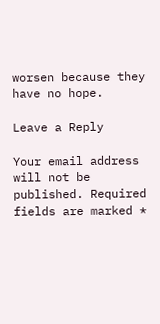worsen because they have no hope.

Leave a Reply

Your email address will not be published. Required fields are marked *